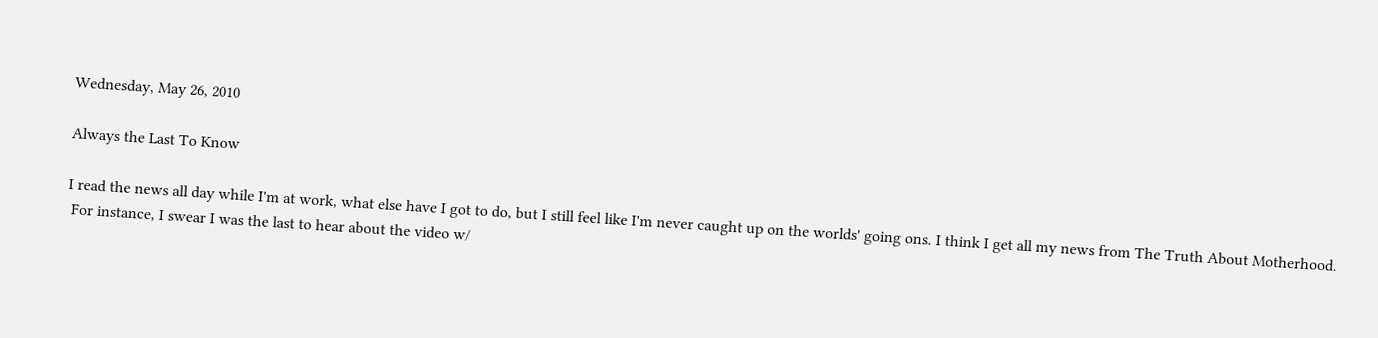Wednesday, May 26, 2010

Always the Last To Know

I read the news all day while I'm at work, what else have I got to do, but I still feel like I'm never caught up on the worlds' going ons. I think I get all my news from The Truth About Motherhood.
 For instance, I swear I was the last to hear about the video w/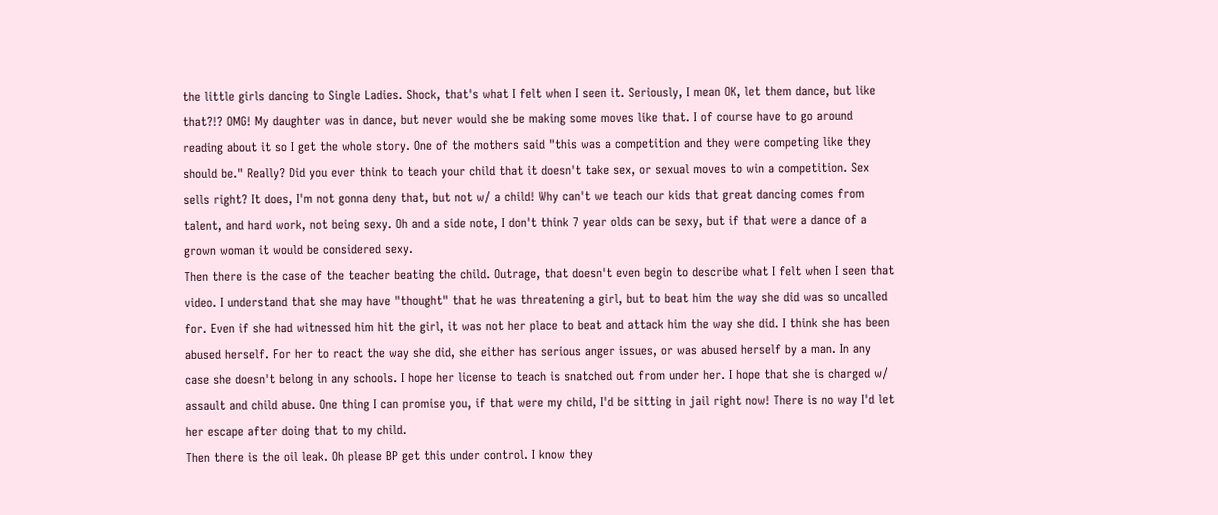the little girls dancing to Single Ladies. Shock, that's what I felt when I seen it. Seriously, I mean OK, let them dance, but like that?!? OMG! My daughter was in dance, but never would she be making some moves like that. I of course have to go around reading about it so I get the whole story. One of the mothers said "this was a competition and they were competing like they should be." Really? Did you ever think to teach your child that it doesn't take sex, or sexual moves to win a competition. Sex sells right? It does, I'm not gonna deny that, but not w/ a child! Why can't we teach our kids that great dancing comes from talent, and hard work, not being sexy. Oh and a side note, I don't think 7 year olds can be sexy, but if that were a dance of a grown woman it would be considered sexy.
Then there is the case of the teacher beating the child. Outrage, that doesn't even begin to describe what I felt when I seen that video. I understand that she may have "thought" that he was threatening a girl, but to beat him the way she did was so uncalled for. Even if she had witnessed him hit the girl, it was not her place to beat and attack him the way she did. I think she has been abused herself. For her to react the way she did, she either has serious anger issues, or was abused herself by a man. In any case she doesn't belong in any schools. I hope her license to teach is snatched out from under her. I hope that she is charged w/ assault and child abuse. One thing I can promise you, if that were my child, I'd be sitting in jail right now! There is no way I'd let her escape after doing that to my child.
Then there is the oil leak. Oh please BP get this under control. I know they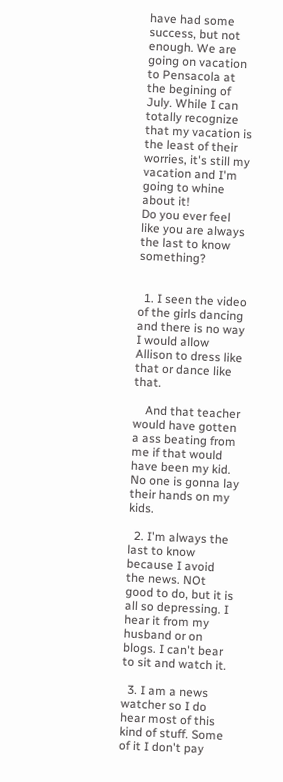have had some success, but not enough. We are going on vacation to Pensacola at the begining of July. While I can totally recognize that my vacation is the least of their worries, it's still my vacation and I'm going to whine about it!
Do you ever feel like you are always the last to know something?


  1. I seen the video of the girls dancing and there is no way I would allow Allison to dress like that or dance like that.

    And that teacher would have gotten a ass beating from me if that would have been my kid. No one is gonna lay their hands on my kids.

  2. I'm always the last to know because I avoid the news. NOt good to do, but it is all so depressing. I hear it from my husband or on blogs. I can't bear to sit and watch it.

  3. I am a news watcher so I do hear most of this kind of stuff. Some of it I don't pay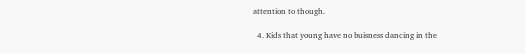attention to though.

  4. Kids that young have no buisness dancing in the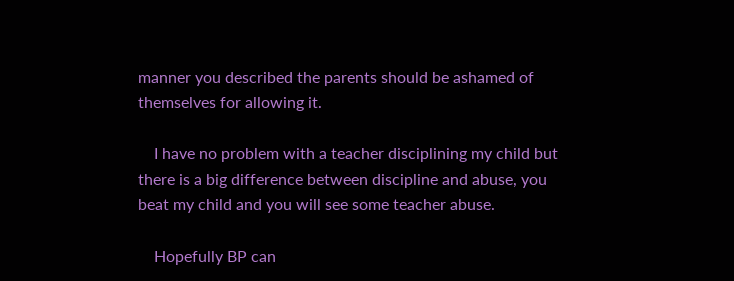manner you described the parents should be ashamed of themselves for allowing it.

    I have no problem with a teacher disciplining my child but there is a big difference between discipline and abuse, you beat my child and you will see some teacher abuse.

    Hopefully BP can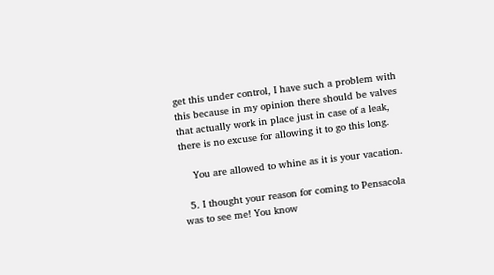get this under control, I have such a problem with this because in my opinion there should be valves that actually work in place just in case of a leak, there is no excuse for allowing it to go this long.

    You are allowed to whine as it is your vacation.

  5. I thought your reason for coming to Pensacola was to see me! You know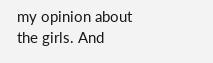my opinion about the girls. And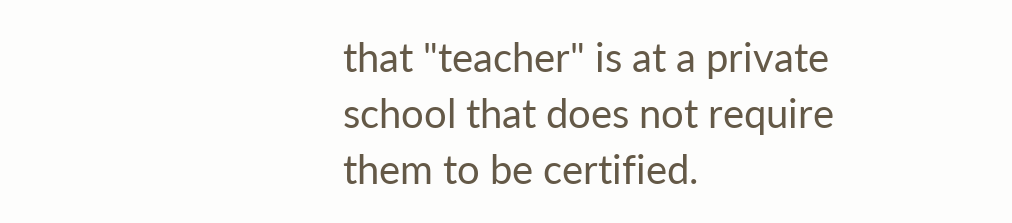that "teacher" is at a private school that does not require them to be certified.